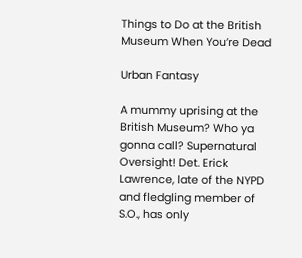Things to Do at the British Museum When You’re Dead

Urban Fantasy

A mummy uprising at the British Museum? Who ya gonna call? Supernatural Oversight! Det. Erick Lawrence, late of the NYPD and fledgling member of S.O., has only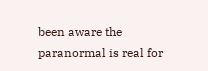been aware the paranormal is real for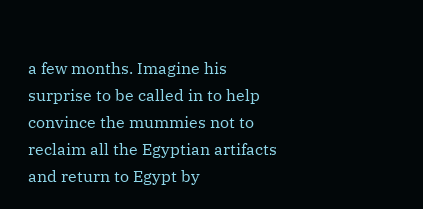a few months. Imagine his surprise to be called in to help convince the mummies not to reclaim all the Egyptian artifacts and return to Egypt by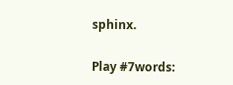sphinx.

Play #7words: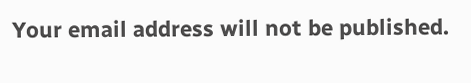Your email address will not be published.